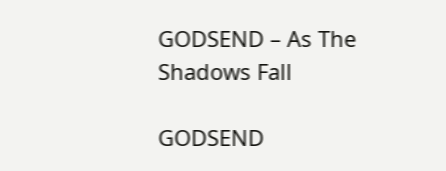GODSEND – As The Shadows Fall

GODSEND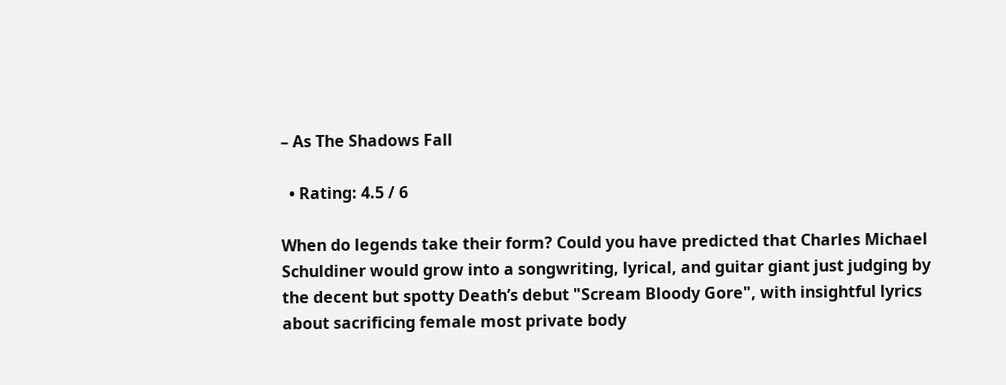– As The Shadows Fall

  • Rating: 4.5 / 6

When do legends take their form? Could you have predicted that Charles Michael Schuldiner would grow into a songwriting, lyrical, and guitar giant just judging by the decent but spotty Death’s debut "Scream Bloody Gore", with insightful lyrics about sacrificing female most private body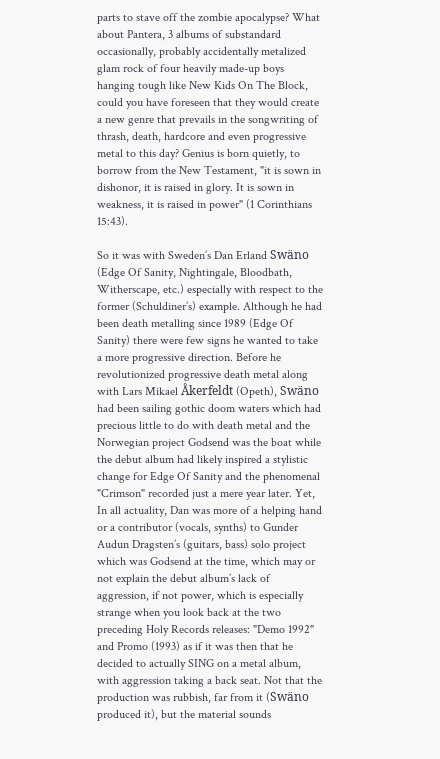parts to stave off the zombie apocalypse? What about Pantera, 3 albums of substandard occasionally, probably accidentally metalized glam rock of four heavily made-up boys hanging tough like New Kids On The Block, could you have foreseen that they would create a new genre that prevails in the songwriting of thrash, death, hardcore and even progressive metal to this day? Genius is born quietly, to borrow from the New Testament, "it is sown in dishonor, it is raised in glory. It is sown in weakness, it is raised in power" (1 Corinthians 15:43).

So it was with Sweden’s Dan Erland Swäno (Edge Of Sanity, Nightingale, Bloodbath, Witherscape, etc.) especially with respect to the former (Schuldiner’s) example. Although he had been death metalling since 1989 (Edge Of Sanity) there were few signs he wanted to take a more progressive direction. Before he revolutionized progressive death metal along with Lars Mikael Åkerfeldt (Opeth), Swäno had been sailing gothic doom waters which had precious little to do with death metal and the Norwegian project Godsend was the boat while the debut album had likely inspired a stylistic change for Edge Of Sanity and the phenomenal "Crimson" recorded just a mere year later. Yet, In all actuality, Dan was more of a helping hand or a contributor (vocals, synths) to Gunder Audun Dragsten’s (guitars, bass) solo project which was Godsend at the time, which may or not explain the debut album’s lack of aggression, if not power, which is especially strange when you look back at the two preceding Holy Records releases: "Demo 1992" and Promo (1993) as if it was then that he decided to actually SING on a metal album, with aggression taking a back seat. Not that the production was rubbish, far from it (Swäno produced it), but the material sounds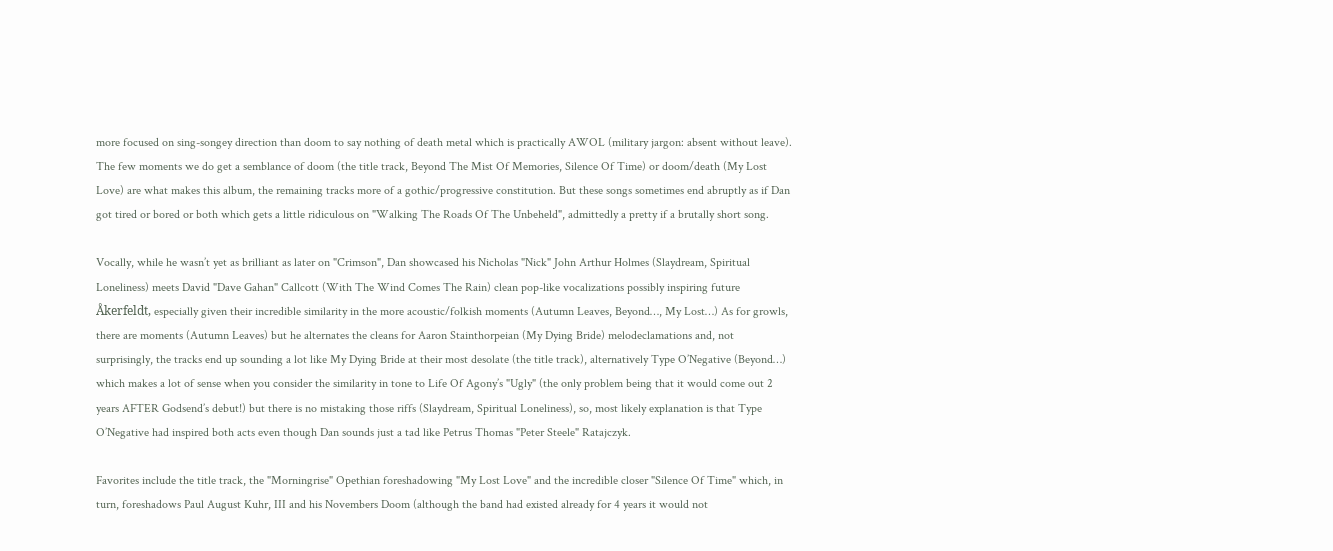more focused on sing-songey direction than doom to say nothing of death metal which is practically AWOL (military jargon: absent without leave). The few moments we do get a semblance of doom (the title track, Beyond The Mist Of Memories, Silence Of Time) or doom/death (My Lost Love) are what makes this album, the remaining tracks more of a gothic/progressive constitution. But these songs sometimes end abruptly as if Dan got tired or bored or both which gets a little ridiculous on "Walking The Roads Of The Unbeheld", admittedly a pretty if a brutally short song.

Vocally, while he wasn’t yet as brilliant as later on "Crimson", Dan showcased his Nicholas "Nick" John Arthur Holmes (Slaydream, Spiritual Loneliness) meets David "Dave Gahan" Callcott (With The Wind Comes The Rain) clean pop-like vocalizations possibly inspiring future Åkerfeldt, especially given their incredible similarity in the more acoustic/folkish moments (Autumn Leaves, Beyond…, My Lost…) As for growls, there are moments (Autumn Leaves) but he alternates the cleans for Aaron Stainthorpeian (My Dying Bride) melodeclamations and, not surprisingly, the tracks end up sounding a lot like My Dying Bride at their most desolate (the title track), alternatively Type O’Negative (Beyond…) which makes a lot of sense when you consider the similarity in tone to Life Of Agony’s "Ugly" (the only problem being that it would come out 2 years AFTER Godsend’s debut!) but there is no mistaking those riffs (Slaydream, Spiritual Loneliness), so, most likely explanation is that Type O’Negative had inspired both acts even though Dan sounds just a tad like Petrus Thomas "Peter Steele" Ratajczyk.

Favorites include the title track, the "Morningrise" Opethian foreshadowing "My Lost Love" and the incredible closer "Silence Of Time" which, in turn, foreshadows Paul August Kuhr, III and his Novembers Doom (although the band had existed already for 4 years it would not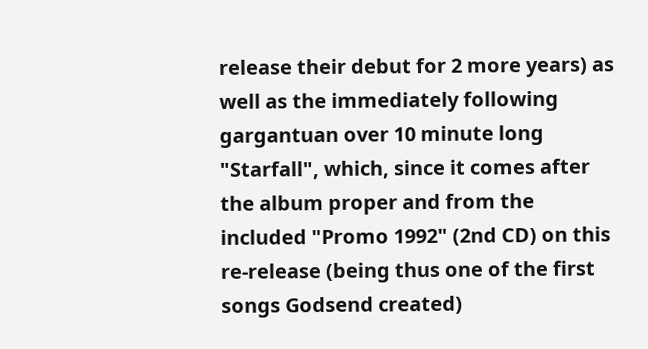release their debut for 2 more years) as well as the immediately following gargantuan over 10 minute long "Starfall", which, since it comes after the album proper and from the included "Promo 1992" (2nd CD) on this re-release (being thus one of the first songs Godsend created)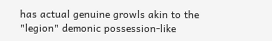has actual genuine growls akin to the "legion" demonic possession-like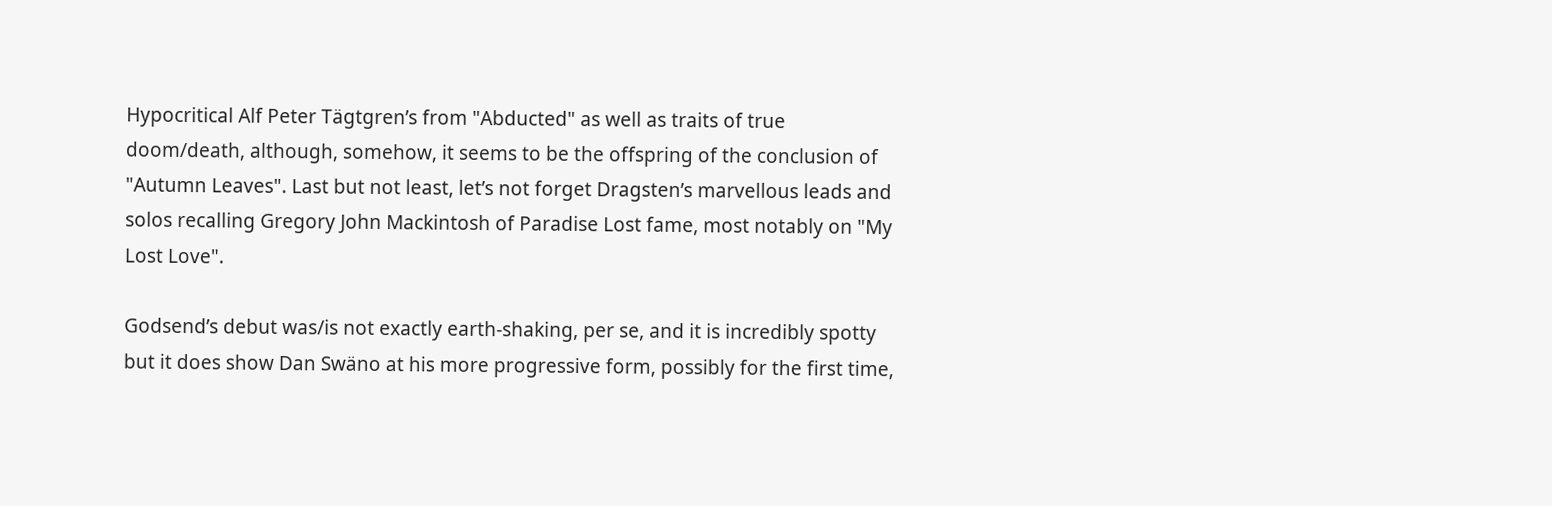Hypocritical Alf Peter Tägtgren’s from "Abducted" as well as traits of true doom/death, although, somehow, it seems to be the offspring of the conclusion of "Autumn Leaves". Last but not least, let’s not forget Dragsten’s marvellous leads and solos recalling Gregory John Mackintosh of Paradise Lost fame, most notably on "My Lost Love".

Godsend’s debut was/is not exactly earth-shaking, per se, and it is incredibly spotty but it does show Dan Swäno at his more progressive form, possibly for the first time,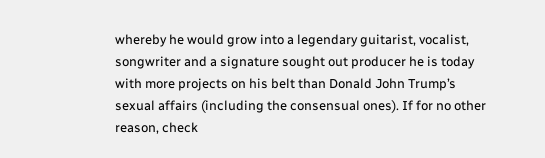whereby he would grow into a legendary guitarist, vocalist, songwriter and a signature sought out producer he is today with more projects on his belt than Donald John Trump’s sexual affairs (including the consensual ones). If for no other reason, check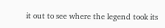it out to see where the legend took its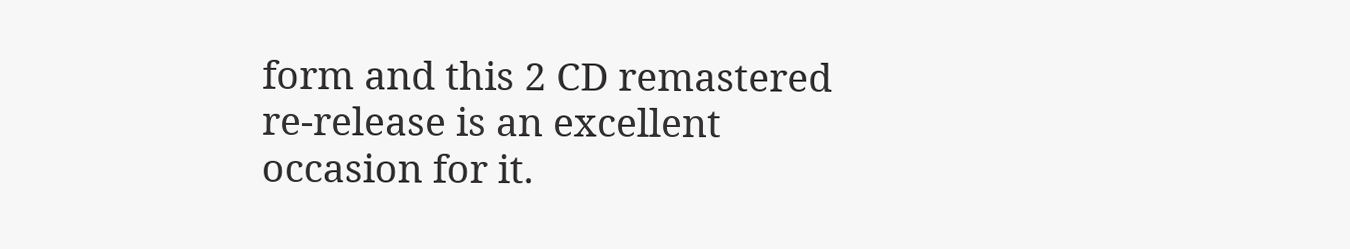form and this 2 CD remastered re-release is an excellent occasion for it.